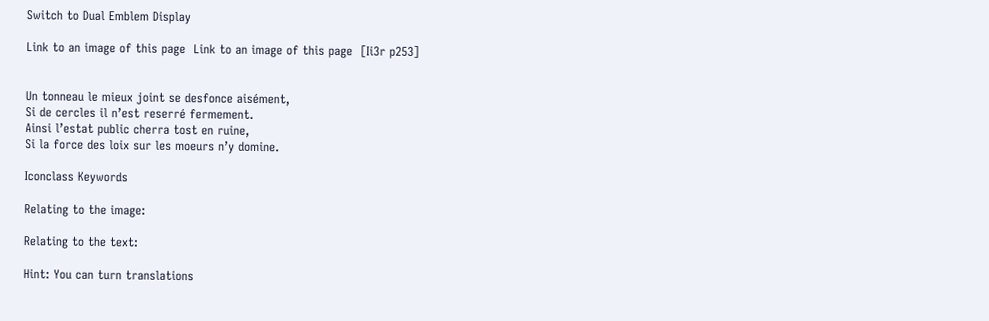Switch to Dual Emblem Display

Link to an image of this page  Link to an image of this page  [Ii3r p253]


Un tonneau le mieux joint se desfonce aisément,
Si de cercles il n’est reserré fermement.
Ainsi l’estat public cherra tost en ruine,
Si la force des loix sur les moeurs n’y domine.

Iconclass Keywords

Relating to the image:

Relating to the text:

Hint: You can turn translations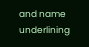and name underlining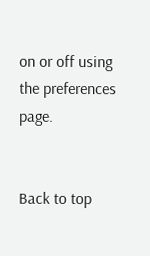on or off using the preferences page.


Back to top